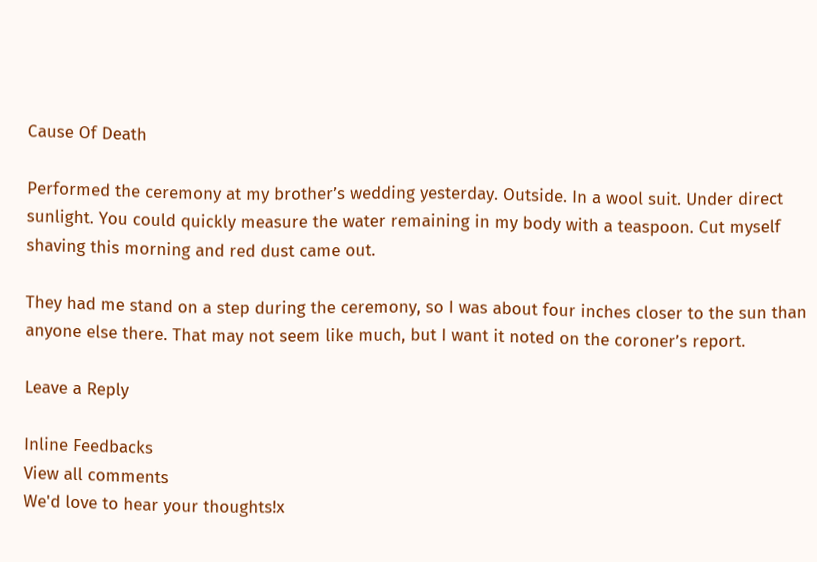Cause Of Death

Performed the ceremony at my brother’s wedding yesterday. Outside. In a wool suit. Under direct sunlight. You could quickly measure the water remaining in my body with a teaspoon. Cut myself shaving this morning and red dust came out.

They had me stand on a step during the ceremony, so I was about four inches closer to the sun than anyone else there. That may not seem like much, but I want it noted on the coroner’s report.

Leave a Reply

Inline Feedbacks
View all comments
We'd love to hear your thoughts!x